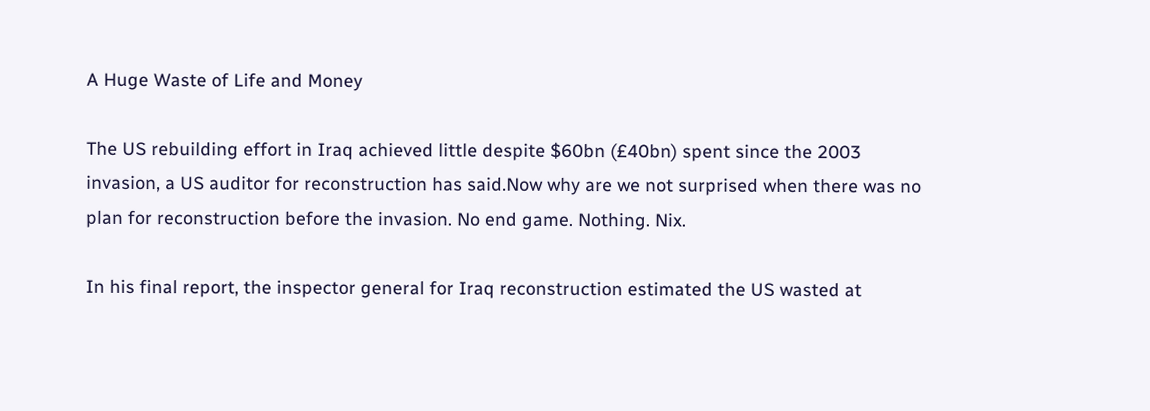A Huge Waste of Life and Money

The US rebuilding effort in Iraq achieved little despite $60bn (£40bn) spent since the 2003 invasion, a US auditor for reconstruction has said.Now why are we not surprised when there was no plan for reconstruction before the invasion. No end game. Nothing. Nix.

In his final report, the inspector general for Iraq reconstruction estimated the US wasted at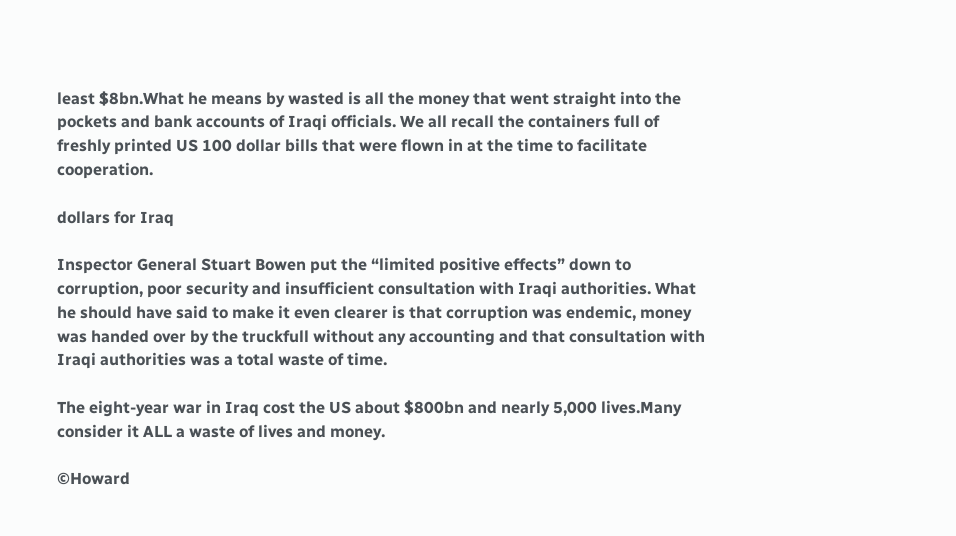least $8bn.What he means by wasted is all the money that went straight into the pockets and bank accounts of Iraqi officials. We all recall the containers full of freshly printed US 100 dollar bills that were flown in at the time to facilitate cooperation.

dollars for Iraq

Inspector General Stuart Bowen put the “limited positive effects” down to corruption, poor security and insufficient consultation with Iraqi authorities. What he should have said to make it even clearer is that corruption was endemic, money was handed over by the truckfull without any accounting and that consultation with Iraqi authorities was a total waste of time.

The eight-year war in Iraq cost the US about $800bn and nearly 5,000 lives.Many consider it ALL a waste of lives and money.

©Howard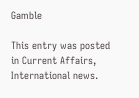Gamble

This entry was posted in Current Affairs, International news.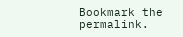Bookmark the permalink.